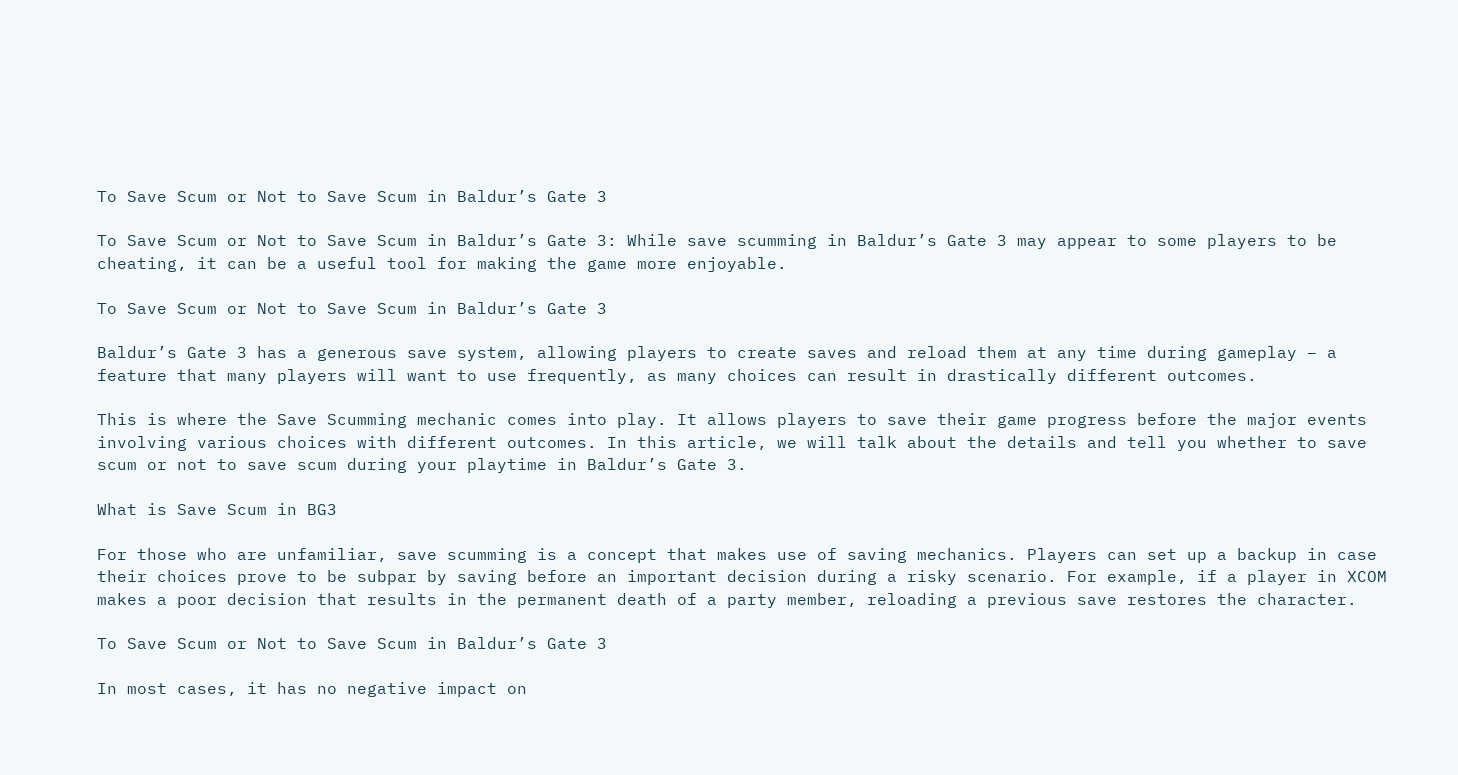To Save Scum or Not to Save Scum in Baldur’s Gate 3

To Save Scum or Not to Save Scum in Baldur’s Gate 3: While save scumming in Baldur’s Gate 3 may appear to some players to be cheating, it can be a useful tool for making the game more enjoyable.

To Save Scum or Not to Save Scum in Baldur’s Gate 3

Baldur’s Gate 3 has a generous save system, allowing players to create saves and reload them at any time during gameplay – a feature that many players will want to use frequently, as many choices can result in drastically different outcomes.

This is where the Save Scumming mechanic comes into play. It allows players to save their game progress before the major events involving various choices with different outcomes. In this article, we will talk about the details and tell you whether to save scum or not to save scum during your playtime in Baldur’s Gate 3.

What is Save Scum in BG3

For those who are unfamiliar, save scumming is a concept that makes use of saving mechanics. Players can set up a backup in case their choices prove to be subpar by saving before an important decision during a risky scenario. For example, if a player in XCOM makes a poor decision that results in the permanent death of a party member, reloading a previous save restores the character.

To Save Scum or Not to Save Scum in Baldur’s Gate 3

In most cases, it has no negative impact on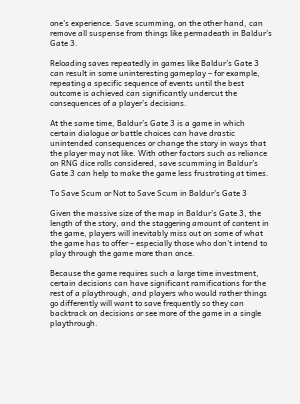one’s experience. Save scumming, on the other hand, can remove all suspense from things like permadeath in Baldur’s Gate 3.

Reloading saves repeatedly in games like Baldur’s Gate 3 can result in some uninteresting gameplay – for example, repeating a specific sequence of events until the best outcome is achieved can significantly undercut the consequences of a player’s decisions.

At the same time, Baldur’s Gate 3 is a game in which certain dialogue or battle choices can have drastic unintended consequences or change the story in ways that the player may not like. With other factors such as reliance on RNG dice rolls considered, save scumming in Baldur’s Gate 3 can help to make the game less frustrating at times.

To Save Scum or Not to Save Scum in Baldur’s Gate 3

Given the massive size of the map in Baldur’s Gate 3, the length of the story, and the staggering amount of content in the game, players will inevitably miss out on some of what the game has to offer – especially those who don’t intend to play through the game more than once.

Because the game requires such a large time investment, certain decisions can have significant ramifications for the rest of a playthrough, and players who would rather things go differently will want to save frequently so they can backtrack on decisions or see more of the game in a single playthrough.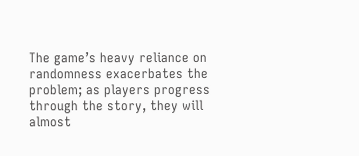The game’s heavy reliance on randomness exacerbates the problem; as players progress through the story, they will almost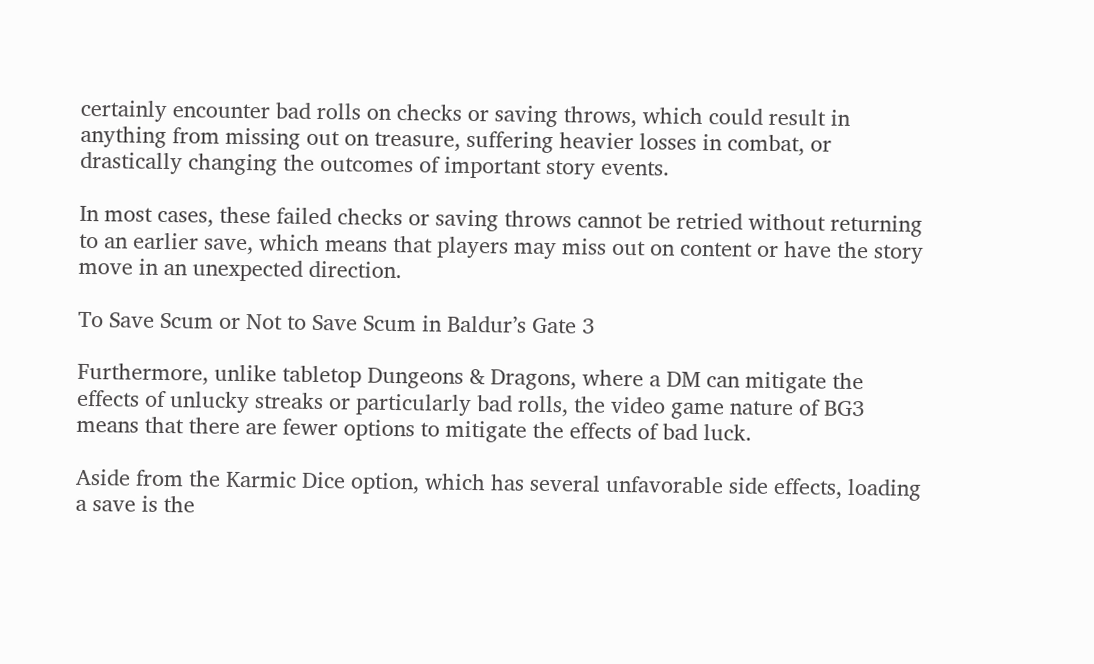certainly encounter bad rolls on checks or saving throws, which could result in anything from missing out on treasure, suffering heavier losses in combat, or drastically changing the outcomes of important story events.

In most cases, these failed checks or saving throws cannot be retried without returning to an earlier save, which means that players may miss out on content or have the story move in an unexpected direction.

To Save Scum or Not to Save Scum in Baldur’s Gate 3

Furthermore, unlike tabletop Dungeons & Dragons, where a DM can mitigate the effects of unlucky streaks or particularly bad rolls, the video game nature of BG3 means that there are fewer options to mitigate the effects of bad luck.

Aside from the Karmic Dice option, which has several unfavorable side effects, loading a save is the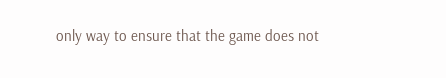only way to ensure that the game does not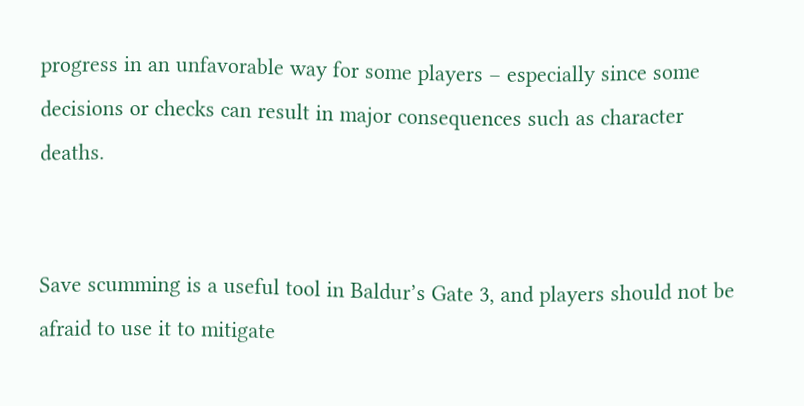progress in an unfavorable way for some players – especially since some decisions or checks can result in major consequences such as character deaths.


Save scumming is a useful tool in Baldur’s Gate 3, and players should not be afraid to use it to mitigate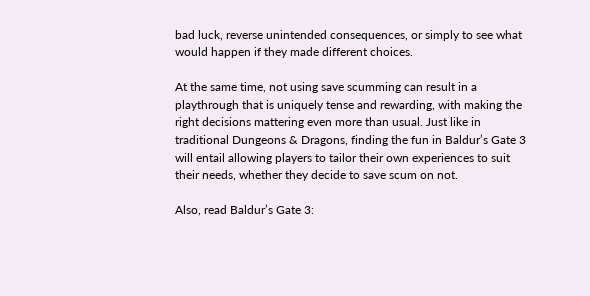bad luck, reverse unintended consequences, or simply to see what would happen if they made different choices.

At the same time, not using save scumming can result in a playthrough that is uniquely tense and rewarding, with making the right decisions mattering even more than usual. Just like in traditional Dungeons & Dragons, finding the fun in Baldur’s Gate 3 will entail allowing players to tailor their own experiences to suit their needs, whether they decide to save scum on not.

Also, read Baldur’s Gate 3: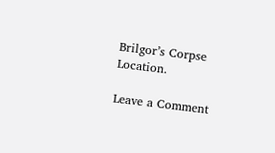Brilgor’s Corpse Location.

Leave a Comment